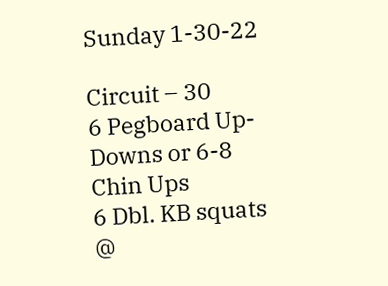Sunday 1-30-22

Circuit – 30
6 Pegboard Up-Downs or 6-8 Chin Ups
6 Dbl. KB squats @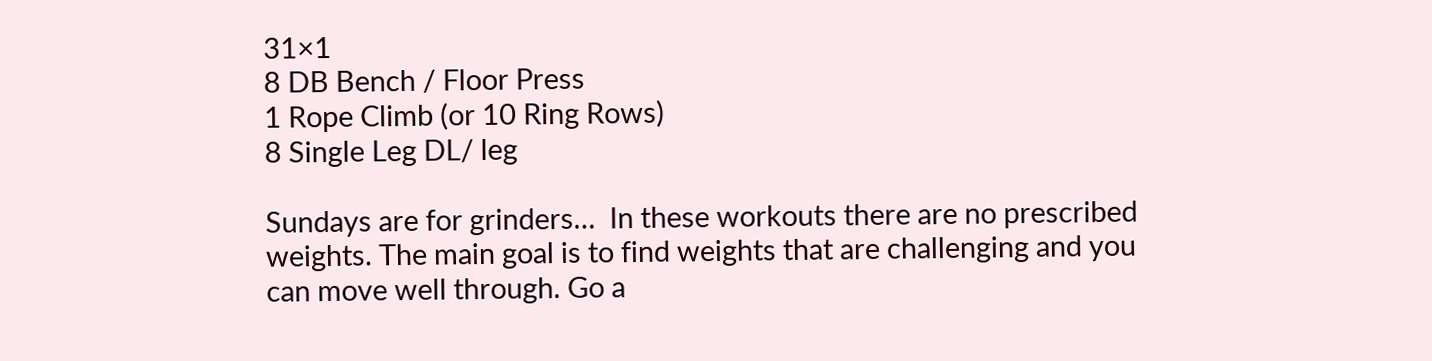31×1
8 DB Bench / Floor Press
1 Rope Climb (or 10 Ring Rows)
8 Single Leg DL/ leg

Sundays are for grinders…  In these workouts there are no prescribed weights. The main goal is to find weights that are challenging and you can move well through. Go a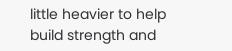little heavier to help build strength and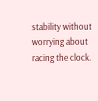stability without worrying about racing the clock.